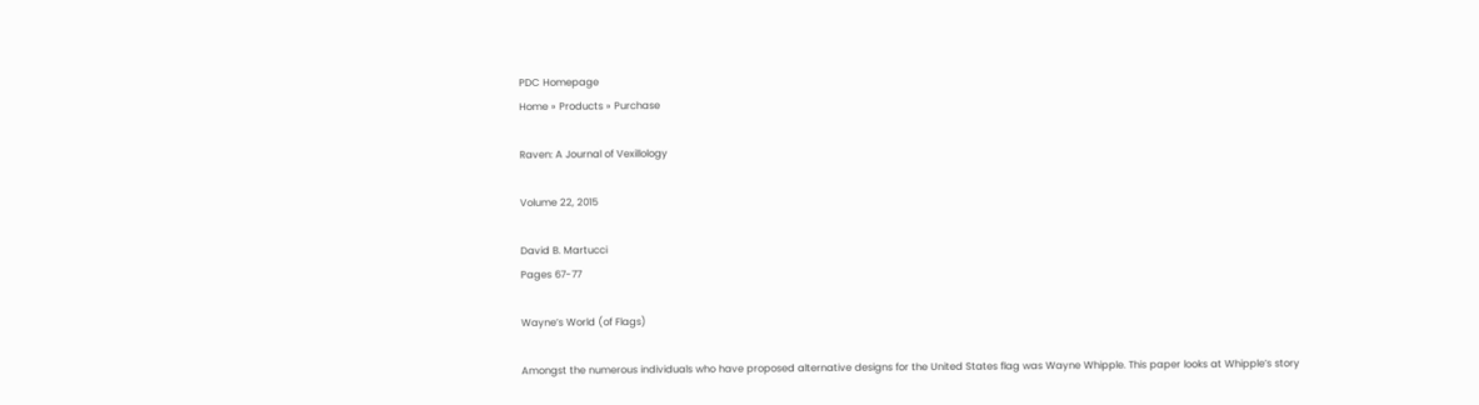PDC Homepage
Home » Products » Purchase

Raven: A Journal of Vexillology

Volume 22, 2015

David B. Martucci
Pages 67-77

Wayne’s World (of Flags)

Amongst the numerous individuals who have proposed alternative designs for the United States flag was Wayne Whipple. This paper looks at Whipple’s story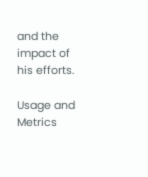and the impact of his efforts.

Usage and Metrics